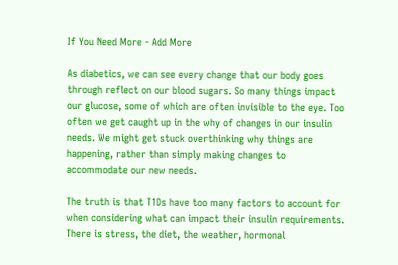If You Need More - Add More

As diabetics, we can see every change that our body goes through reflect on our blood sugars. So many things impact our glucose, some of which are often invisible to the eye. Too often we get caught up in the why of changes in our insulin needs. We might get stuck overthinking why things are happening, rather than simply making changes to accommodate our new needs.

The truth is that T1Ds have too many factors to account for when considering what can impact their insulin requirements. There is stress, the diet, the weather, hormonal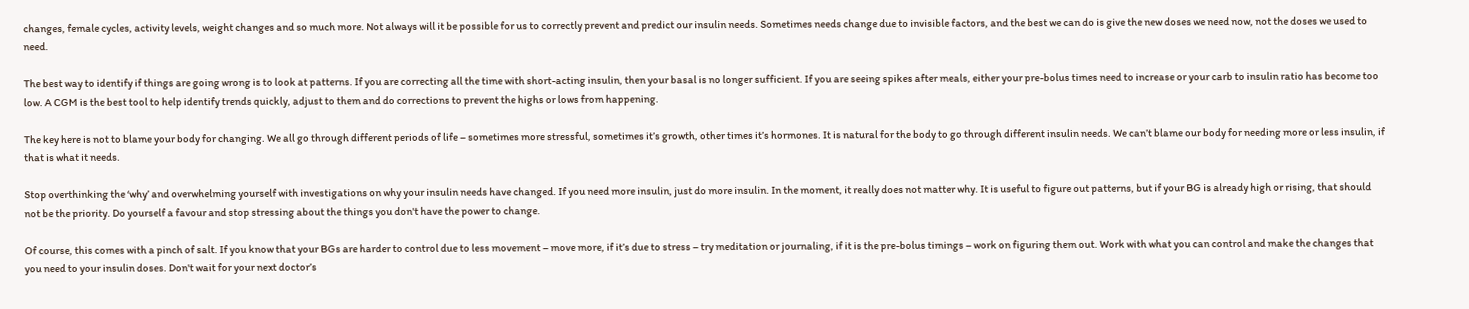changes, female cycles, activity levels, weight changes and so much more. Not always will it be possible for us to correctly prevent and predict our insulin needs. Sometimes needs change due to invisible factors, and the best we can do is give the new doses we need now, not the doses we used to need.

The best way to identify if things are going wrong is to look at patterns. If you are correcting all the time with short-acting insulin, then your basal is no longer sufficient. If you are seeing spikes after meals, either your pre-bolus times need to increase or your carb to insulin ratio has become too low. A CGM is the best tool to help identify trends quickly, adjust to them and do corrections to prevent the highs or lows from happening.

The key here is not to blame your body for changing. We all go through different periods of life – sometimes more stressful, sometimes it’s growth, other times it’s hormones. It is natural for the body to go through different insulin needs. We can’t blame our body for needing more or less insulin, if that is what it needs.

Stop overthinking the ‘why’ and overwhelming yourself with investigations on why your insulin needs have changed. If you need more insulin, just do more insulin. In the moment, it really does not matter why. It is useful to figure out patterns, but if your BG is already high or rising, that should not be the priority. Do yourself a favour and stop stressing about the things you don't have the power to change.

Of course, this comes with a pinch of salt. If you know that your BGs are harder to control due to less movement – move more, if it’s due to stress – try meditation or journaling, if it is the pre-bolus timings – work on figuring them out. Work with what you can control and make the changes that you need to your insulin doses. Don't wait for your next doctor’s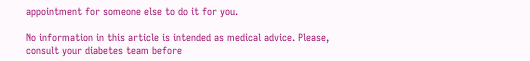appointment for someone else to do it for you.

No information in this article is intended as medical advice. Please, consult your diabetes team before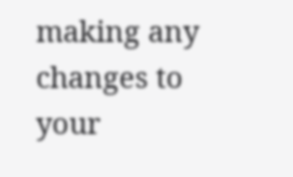making any changes to your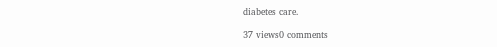diabetes care.

37 views0 comments